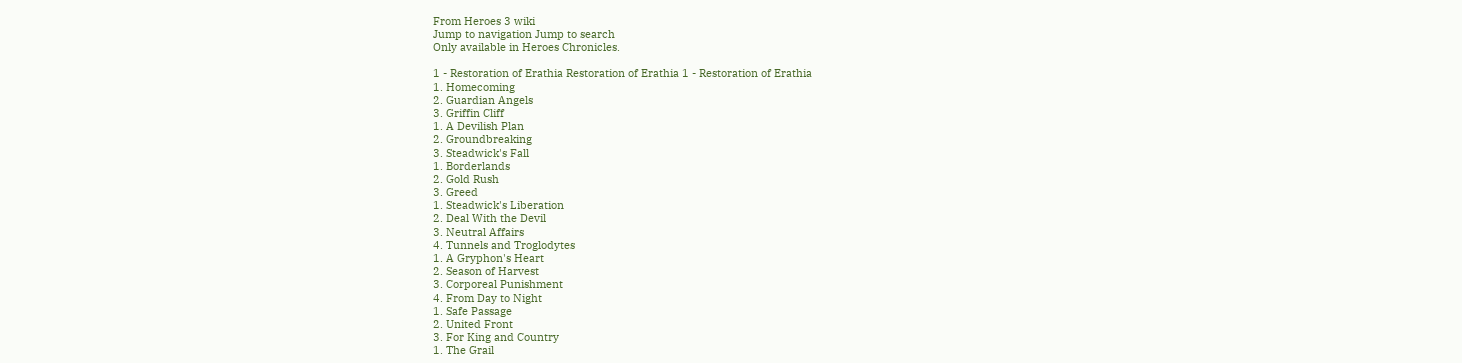From Heroes 3 wiki
Jump to navigation Jump to search
Only available in Heroes Chronicles.

1 - Restoration of Erathia Restoration of Erathia 1 - Restoration of Erathia
1. Homecoming
2. Guardian Angels
3. Griffin Cliff
1. A Devilish Plan
2. Groundbreaking
3. Steadwick's Fall
1. Borderlands
2. Gold Rush
3. Greed
1. Steadwick's Liberation
2. Deal With the Devil
3. Neutral Affairs
4. Tunnels and Troglodytes
1. A Gryphon's Heart
2. Season of Harvest
3. Corporeal Punishment
4. From Day to Night
1. Safe Passage
2. United Front
3. For King and Country
1. The Grail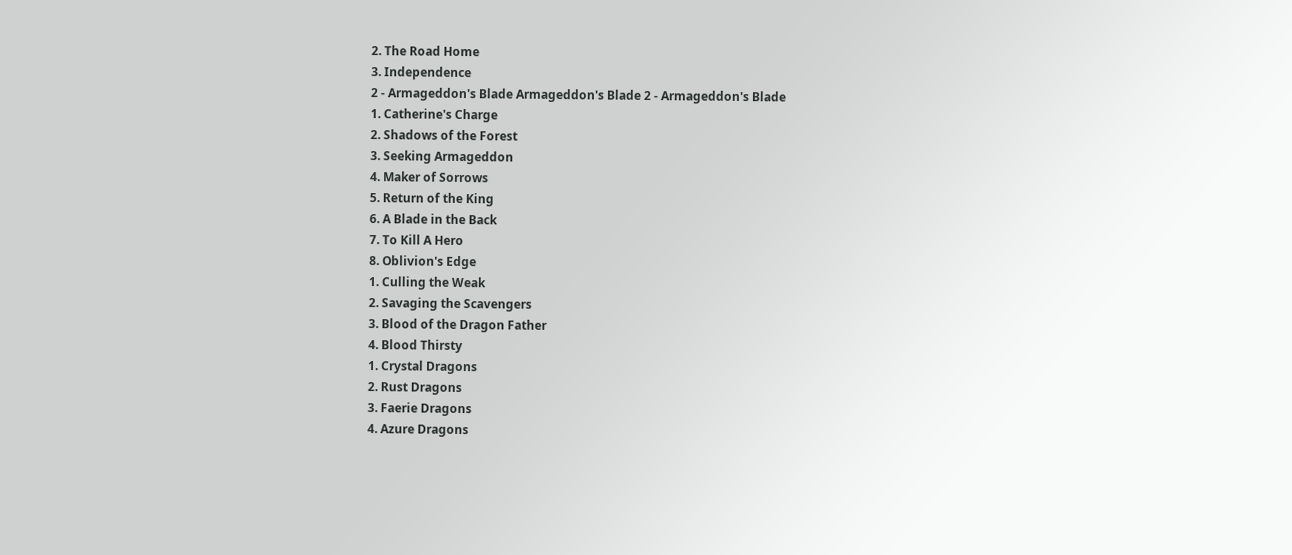2. The Road Home
3. Independence
2 - Armageddon's Blade Armageddon's Blade 2 - Armageddon's Blade
1. Catherine's Charge
2. Shadows of the Forest
3. Seeking Armageddon
4. Maker of Sorrows
5. Return of the King
6. A Blade in the Back
7. To Kill A Hero
8. Oblivion's Edge
1. Culling the Weak
2. Savaging the Scavengers
3. Blood of the Dragon Father
4. Blood Thirsty
1. Crystal Dragons
2. Rust Dragons
3. Faerie Dragons
4. Azure Dragons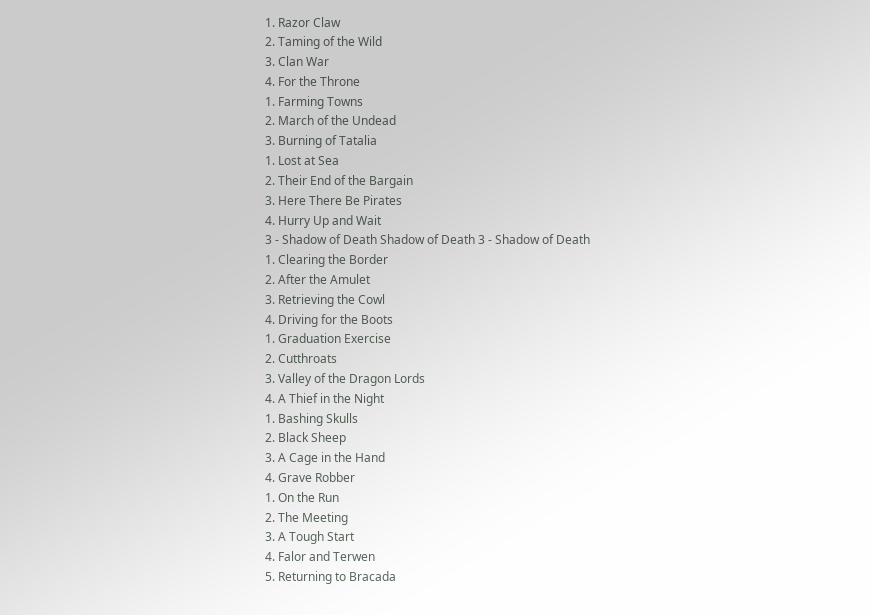1. Razor Claw
2. Taming of the Wild
3. Clan War
4. For the Throne
1. Farming Towns
2. March of the Undead
3. Burning of Tatalia
1. Lost at Sea
2. Their End of the Bargain
3. Here There Be Pirates
4. Hurry Up and Wait
3 - Shadow of Death Shadow of Death 3 - Shadow of Death
1. Clearing the Border
2. After the Amulet
3. Retrieving the Cowl
4. Driving for the Boots
1. Graduation Exercise
2. Cutthroats
3. Valley of the Dragon Lords
4. A Thief in the Night
1. Bashing Skulls
2. Black Sheep
3. A Cage in the Hand
4. Grave Robber
1. On the Run
2. The Meeting
3. A Tough Start
4. Falor and Terwen
5. Returning to Bracada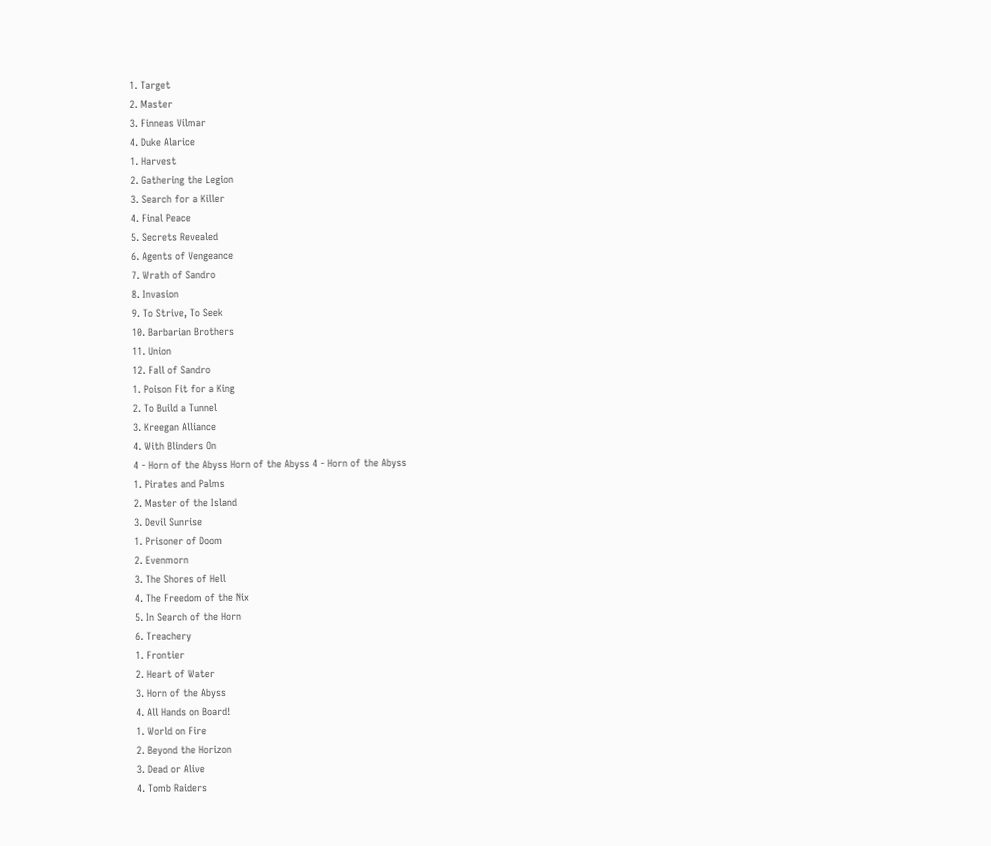1. Target
2. Master
3. Finneas Vilmar
4. Duke Alarice
1. Harvest
2. Gathering the Legion
3. Search for a Killer
4. Final Peace
5. Secrets Revealed
6. Agents of Vengeance
7. Wrath of Sandro
8. Invasion
9. To Strive, To Seek
10. Barbarian Brothers
11. Union
12. Fall of Sandro
1. Poison Fit for a King
2. To Build a Tunnel
3. Kreegan Alliance
4. With Blinders On
4 - Horn of the Abyss Horn of the Abyss 4 - Horn of the Abyss
1. Pirates and Palms
2. Master of the Island
3. Devil Sunrise
1. Prisoner of Doom
2. Evenmorn
3. The Shores of Hell
4. The Freedom of the Nix
5. In Search of the Horn
6. Treachery
1. Frontier
2. Heart of Water
3. Horn of the Abyss
4. All Hands on Board!
1. World on Fire
2. Beyond the Horizon
3. Dead or Alive
4. Tomb Raiders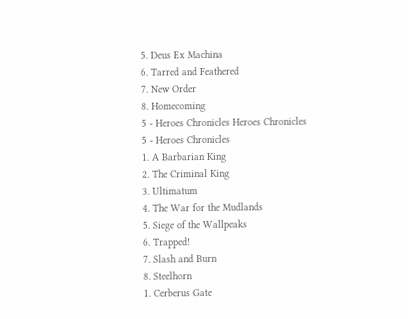5. Deus Ex Machina
6. Tarred and Feathered
7. New Order
8. Homecoming
5 - Heroes Chronicles Heroes Chronicles 5 - Heroes Chronicles
1. A Barbarian King
2. The Criminal King
3. Ultimatum
4. The War for the Mudlands
5. Siege of the Wallpeaks
6. Trapped!
7. Slash and Burn
8. Steelhorn
1. Cerberus Gate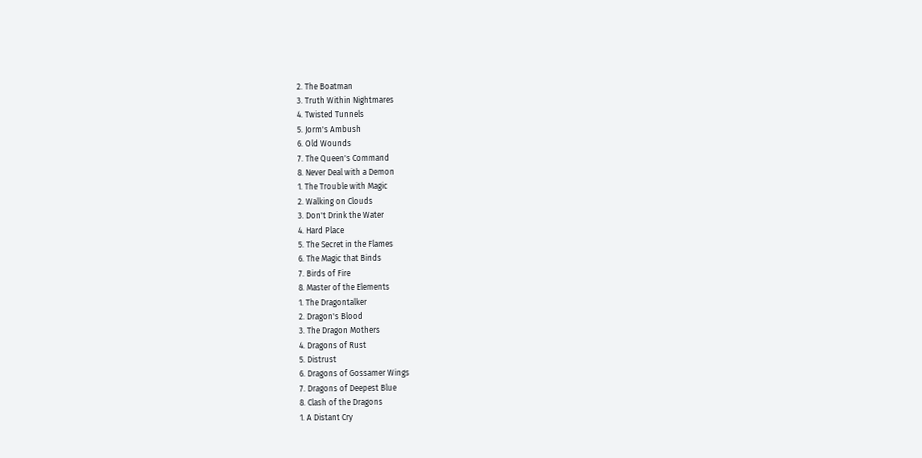2. The Boatman
3. Truth Within Nightmares
4. Twisted Tunnels
5. Jorm's Ambush
6. Old Wounds
7. The Queen's Command
8. Never Deal with a Demon
1. The Trouble with Magic
2. Walking on Clouds
3. Don't Drink the Water
4. Hard Place
5. The Secret in the Flames
6. The Magic that Binds
7. Birds of Fire
8. Master of the Elements
1. The Dragontalker
2. Dragon's Blood
3. The Dragon Mothers
4. Dragons of Rust
5. Distrust
6. Dragons of Gossamer Wings
7. Dragons of Deepest Blue
8. Clash of the Dragons
1. A Distant Cry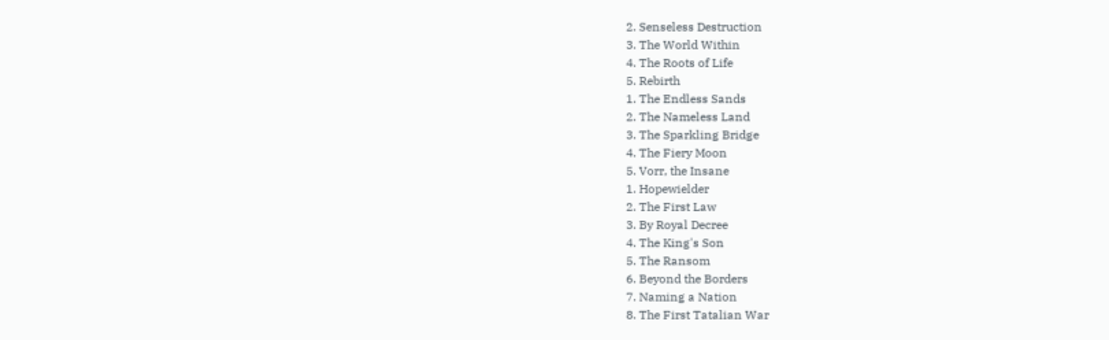2. Senseless Destruction
3. The World Within
4. The Roots of Life
5. Rebirth
1. The Endless Sands
2. The Nameless Land
3. The Sparkling Bridge
4. The Fiery Moon
5. Vorr, the Insane
1. Hopewielder
2. The First Law
3. By Royal Decree
4. The King's Son
5. The Ransom
6. Beyond the Borders
7. Naming a Nation
8. The First Tatalian War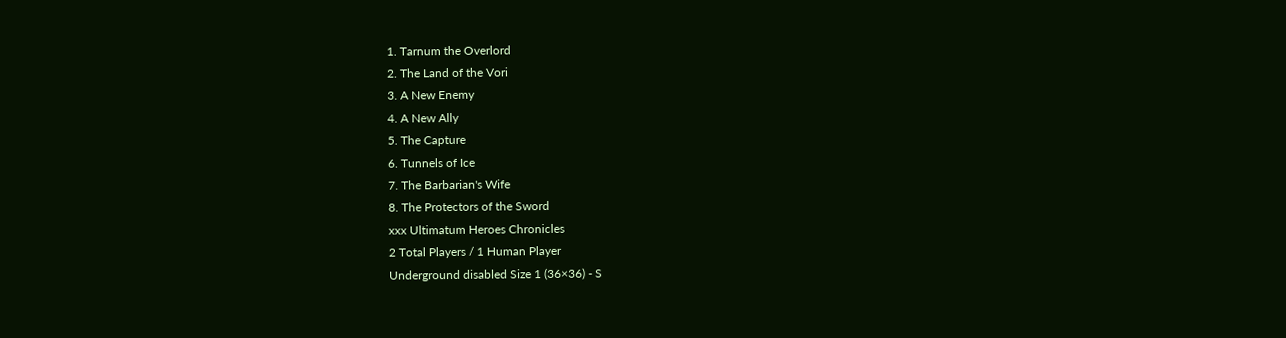1. Tarnum the Overlord
2. The Land of the Vori
3. A New Enemy
4. A New Ally
5. The Capture
6. Tunnels of Ice
7. The Barbarian's Wife
8. The Protectors of the Sword
xxx Ultimatum Heroes Chronicles
2 Total Players / 1 Human Player
Underground disabled Size 1 (36×36) - S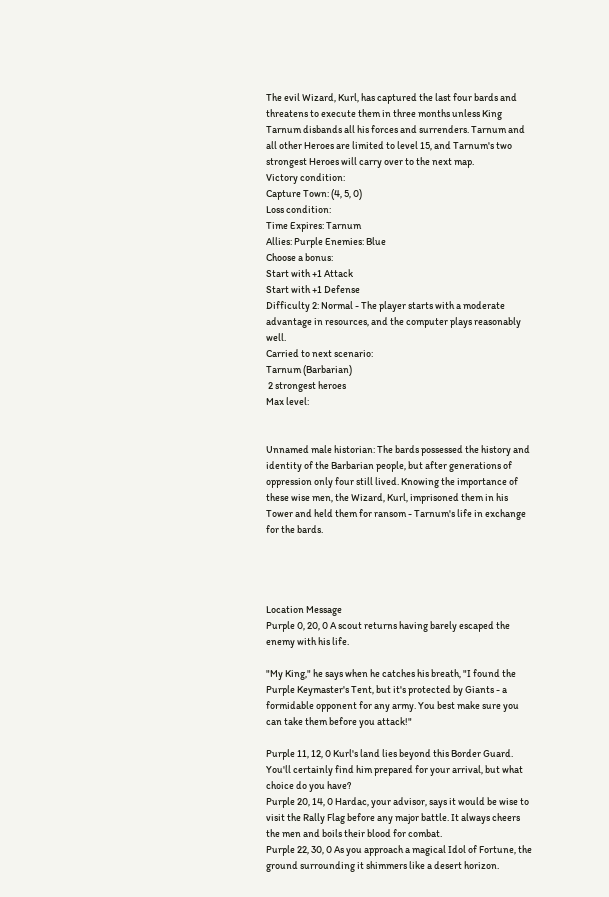The evil Wizard, Kurl, has captured the last four bards and threatens to execute them in three months unless King Tarnum disbands all his forces and surrenders. Tarnum and all other Heroes are limited to level 15, and Tarnum's two strongest Heroes will carry over to the next map.
Victory condition:
Capture Town: (4, 5, 0)
Loss condition:
Time Expires: Tarnum
Allies: Purple Enemies: Blue
Choose a bonus:
Start with +1 Attack
Start with +1 Defense
Difficulty 2: Normal - The player starts with a moderate advantage in resources, and the computer plays reasonably well.
Carried to next scenario:
Tarnum (Barbarian)
 2 strongest heroes
Max level:


Unnamed male historian: The bards possessed the history and identity of the Barbarian people, but after generations of oppression only four still lived. Knowing the importance of these wise men, the Wizard, Kurl, imprisoned them in his Tower and held them for ransom - Tarnum's life in exchange for the bards.




Location Message
Purple 0, 20, 0 A scout returns having barely escaped the enemy with his life.

"My King," he says when he catches his breath, "I found the Purple Keymaster's Tent, but it's protected by Giants - a formidable opponent for any army. You best make sure you can take them before you attack!"

Purple 11, 12, 0 Kurl's land lies beyond this Border Guard. You'll certainly find him prepared for your arrival, but what choice do you have?
Purple 20, 14, 0 Hardac, your advisor, says it would be wise to visit the Rally Flag before any major battle. It always cheers the men and boils their blood for combat.
Purple 22, 30, 0 As you approach a magical Idol of Fortune, the ground surrounding it shimmers like a desert horizon.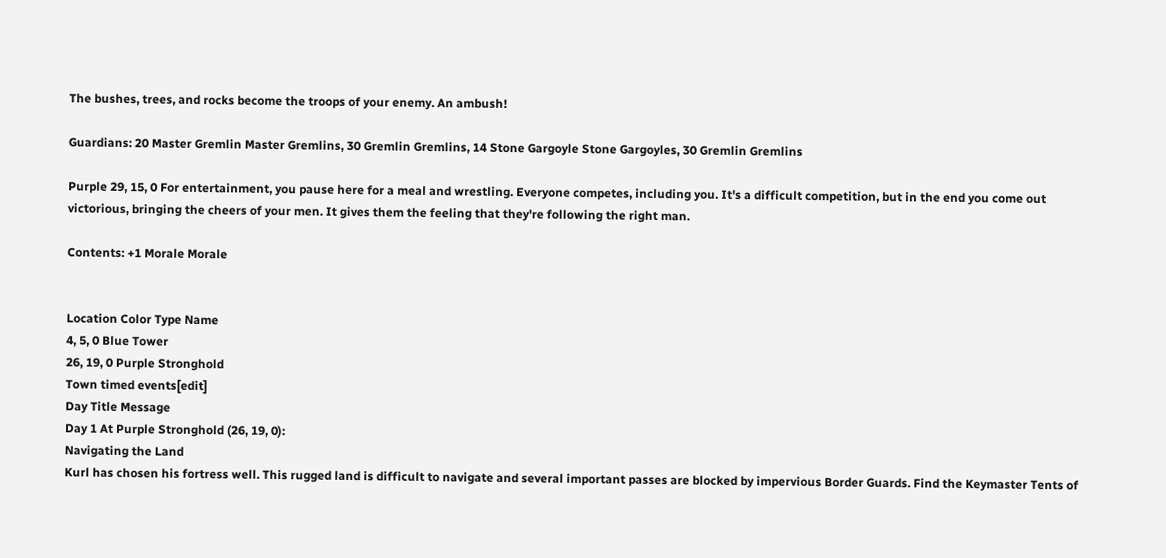The bushes, trees, and rocks become the troops of your enemy. An ambush!

Guardians: 20 Master Gremlin Master Gremlins, 30 Gremlin Gremlins, 14 Stone Gargoyle Stone Gargoyles, 30 Gremlin Gremlins

Purple 29, 15, 0 For entertainment, you pause here for a meal and wrestling. Everyone competes, including you. It's a difficult competition, but in the end you come out victorious, bringing the cheers of your men. It gives them the feeling that they're following the right man.

Contents: +1 Morale Morale


Location Color Type Name
4, 5, 0 Blue Tower
26, 19, 0 Purple Stronghold
Town timed events[edit]
Day Title Message
Day 1 At Purple Stronghold (26, 19, 0):
Navigating the Land
Kurl has chosen his fortress well. This rugged land is difficult to navigate and several important passes are blocked by impervious Border Guards. Find the Keymaster Tents of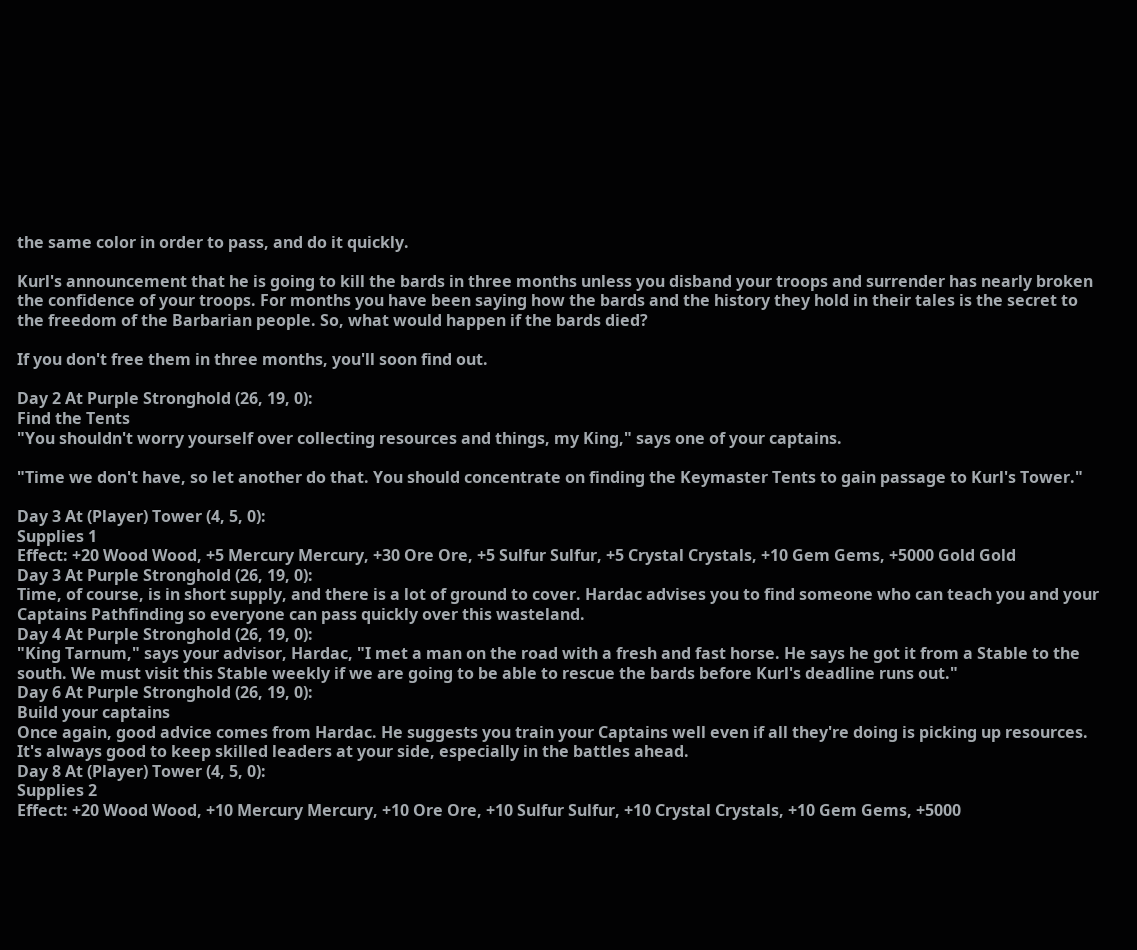the same color in order to pass, and do it quickly.

Kurl's announcement that he is going to kill the bards in three months unless you disband your troops and surrender has nearly broken the confidence of your troops. For months you have been saying how the bards and the history they hold in their tales is the secret to the freedom of the Barbarian people. So, what would happen if the bards died?

If you don't free them in three months, you'll soon find out.

Day 2 At Purple Stronghold (26, 19, 0):
Find the Tents
"You shouldn't worry yourself over collecting resources and things, my King," says one of your captains.

"Time we don't have, so let another do that. You should concentrate on finding the Keymaster Tents to gain passage to Kurl's Tower."

Day 3 At (Player) Tower (4, 5, 0):
Supplies 1
Effect: +20 Wood Wood, +5 Mercury Mercury, +30 Ore Ore, +5 Sulfur Sulfur, +5 Crystal Crystals, +10 Gem Gems, +5000 Gold Gold
Day 3 At Purple Stronghold (26, 19, 0):
Time, of course, is in short supply, and there is a lot of ground to cover. Hardac advises you to find someone who can teach you and your Captains Pathfinding so everyone can pass quickly over this wasteland.
Day 4 At Purple Stronghold (26, 19, 0):
"King Tarnum," says your advisor, Hardac, "I met a man on the road with a fresh and fast horse. He says he got it from a Stable to the south. We must visit this Stable weekly if we are going to be able to rescue the bards before Kurl's deadline runs out."
Day 6 At Purple Stronghold (26, 19, 0):
Build your captains
Once again, good advice comes from Hardac. He suggests you train your Captains well even if all they're doing is picking up resources. It's always good to keep skilled leaders at your side, especially in the battles ahead.
Day 8 At (Player) Tower (4, 5, 0):
Supplies 2
Effect: +20 Wood Wood, +10 Mercury Mercury, +10 Ore Ore, +10 Sulfur Sulfur, +10 Crystal Crystals, +10 Gem Gems, +5000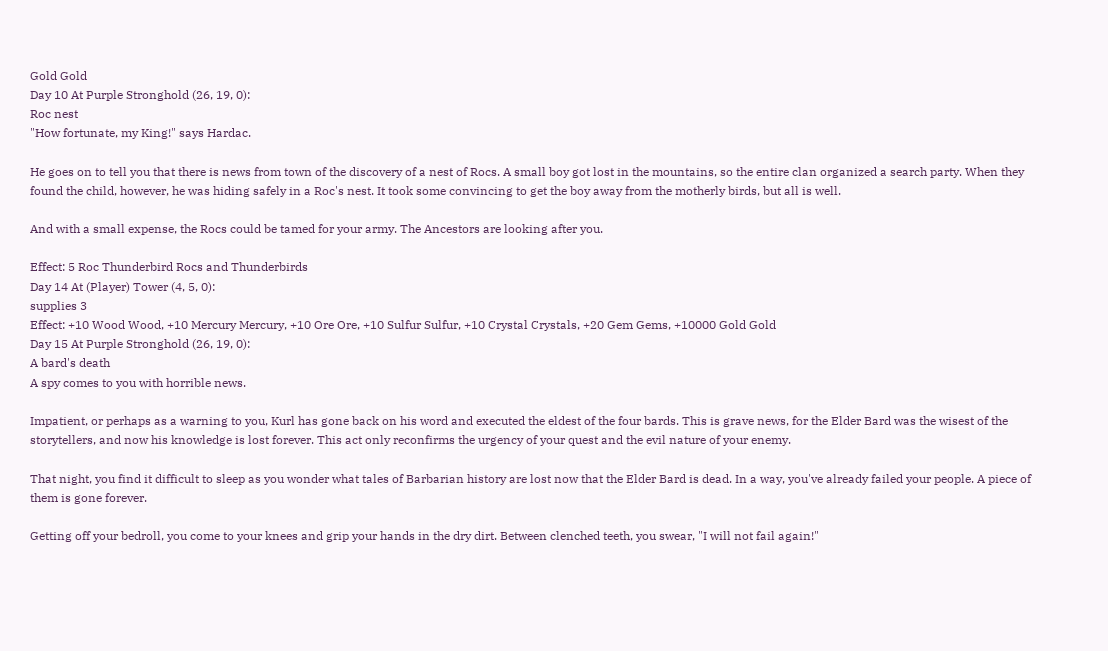Gold Gold
Day 10 At Purple Stronghold (26, 19, 0):
Roc nest
"How fortunate, my King!" says Hardac.

He goes on to tell you that there is news from town of the discovery of a nest of Rocs. A small boy got lost in the mountains, so the entire clan organized a search party. When they found the child, however, he was hiding safely in a Roc's nest. It took some convincing to get the boy away from the motherly birds, but all is well.

And with a small expense, the Rocs could be tamed for your army. The Ancestors are looking after you.

Effect: 5 Roc Thunderbird Rocs and Thunderbirds
Day 14 At (Player) Tower (4, 5, 0):
supplies 3
Effect: +10 Wood Wood, +10 Mercury Mercury, +10 Ore Ore, +10 Sulfur Sulfur, +10 Crystal Crystals, +20 Gem Gems, +10000 Gold Gold
Day 15 At Purple Stronghold (26, 19, 0):
A bard's death
A spy comes to you with horrible news.

Impatient, or perhaps as a warning to you, Kurl has gone back on his word and executed the eldest of the four bards. This is grave news, for the Elder Bard was the wisest of the storytellers, and now his knowledge is lost forever. This act only reconfirms the urgency of your quest and the evil nature of your enemy.

That night, you find it difficult to sleep as you wonder what tales of Barbarian history are lost now that the Elder Bard is dead. In a way, you've already failed your people. A piece of them is gone forever.

Getting off your bedroll, you come to your knees and grip your hands in the dry dirt. Between clenched teeth, you swear, "I will not fail again!"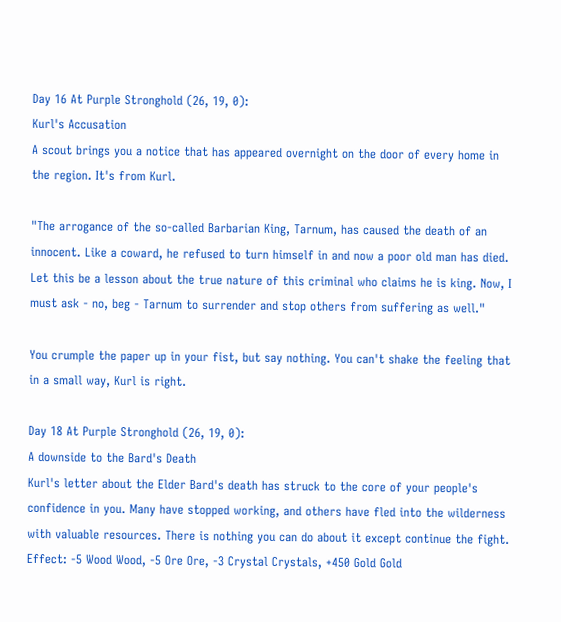Day 16 At Purple Stronghold (26, 19, 0):
Kurl's Accusation
A scout brings you a notice that has appeared overnight on the door of every home in the region. It's from Kurl.

"The arrogance of the so-called Barbarian King, Tarnum, has caused the death of an innocent. Like a coward, he refused to turn himself in and now a poor old man has died. Let this be a lesson about the true nature of this criminal who claims he is king. Now, I must ask - no, beg - Tarnum to surrender and stop others from suffering as well."

You crumple the paper up in your fist, but say nothing. You can't shake the feeling that in a small way, Kurl is right.

Day 18 At Purple Stronghold (26, 19, 0):
A downside to the Bard's Death
Kurl's letter about the Elder Bard's death has struck to the core of your people's confidence in you. Many have stopped working, and others have fled into the wilderness with valuable resources. There is nothing you can do about it except continue the fight.
Effect: -5 Wood Wood, -5 Ore Ore, -3 Crystal Crystals, +450 Gold Gold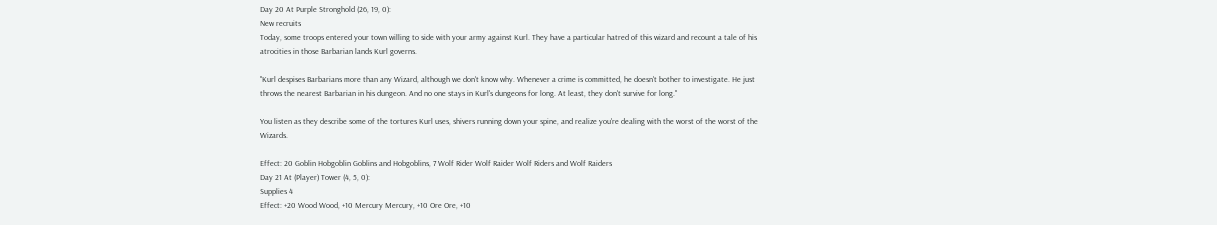Day 20 At Purple Stronghold (26, 19, 0):
New recruits
Today, some troops entered your town willing to side with your army against Kurl. They have a particular hatred of this wizard and recount a tale of his atrocities in those Barbarian lands Kurl governs.

"Kurl despises Barbarians more than any Wizard, although we don't know why. Whenever a crime is committed, he doesn't bother to investigate. He just throws the nearest Barbarian in his dungeon. And no one stays in Kurl's dungeons for long. At least, they don't survive for long."

You listen as they describe some of the tortures Kurl uses, shivers running down your spine, and realize you're dealing with the worst of the worst of the Wizards.

Effect: 20 Goblin Hobgoblin Goblins and Hobgoblins, 7 Wolf Rider Wolf Raider Wolf Riders and Wolf Raiders
Day 21 At (Player) Tower (4, 5, 0):
Supplies 4
Effect: +20 Wood Wood, +10 Mercury Mercury, +10 Ore Ore, +10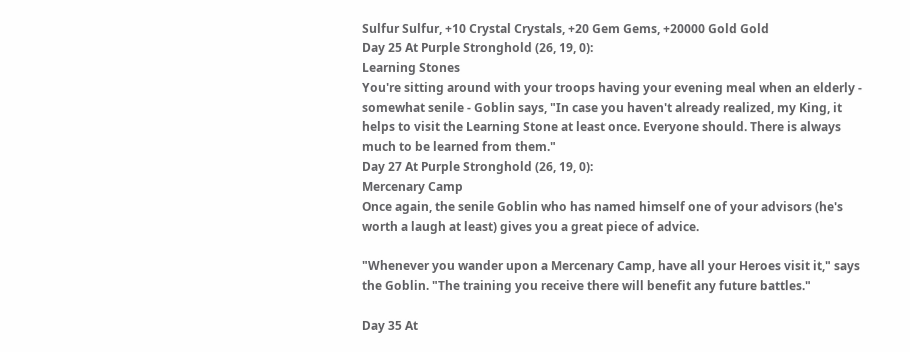Sulfur Sulfur, +10 Crystal Crystals, +20 Gem Gems, +20000 Gold Gold
Day 25 At Purple Stronghold (26, 19, 0):
Learning Stones
You're sitting around with your troops having your evening meal when an elderly - somewhat senile - Goblin says, "In case you haven't already realized, my King, it helps to visit the Learning Stone at least once. Everyone should. There is always much to be learned from them."
Day 27 At Purple Stronghold (26, 19, 0):
Mercenary Camp
Once again, the senile Goblin who has named himself one of your advisors (he's worth a laugh at least) gives you a great piece of advice.

"Whenever you wander upon a Mercenary Camp, have all your Heroes visit it," says the Goblin. "The training you receive there will benefit any future battles."

Day 35 At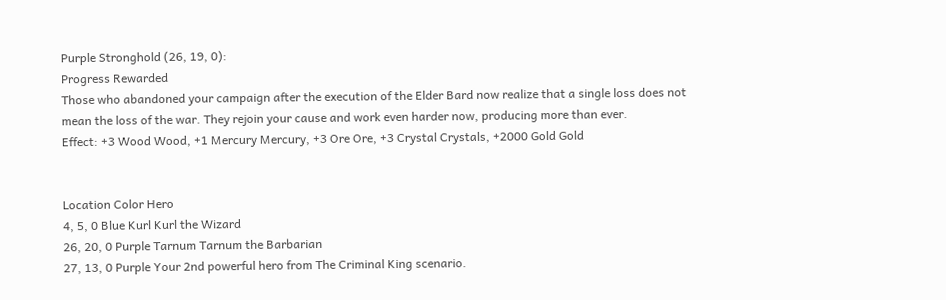Purple Stronghold (26, 19, 0):
Progress Rewarded
Those who abandoned your campaign after the execution of the Elder Bard now realize that a single loss does not mean the loss of the war. They rejoin your cause and work even harder now, producing more than ever.
Effect: +3 Wood Wood, +1 Mercury Mercury, +3 Ore Ore, +3 Crystal Crystals, +2000 Gold Gold


Location Color Hero
4, 5, 0 Blue Kurl Kurl the Wizard
26, 20, 0 Purple Tarnum Tarnum the Barbarian
27, 13, 0 Purple Your 2nd powerful hero from The Criminal King scenario.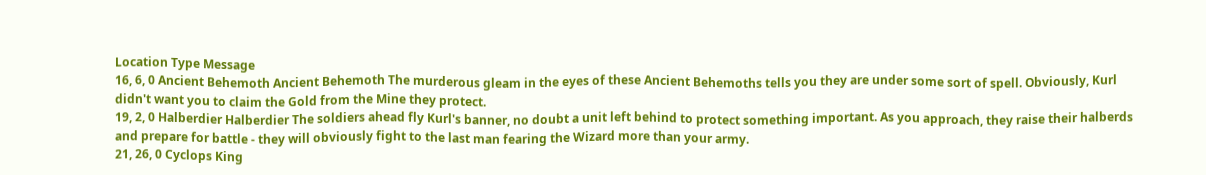Location Type Message
16, 6, 0 Ancient Behemoth Ancient Behemoth The murderous gleam in the eyes of these Ancient Behemoths tells you they are under some sort of spell. Obviously, Kurl didn't want you to claim the Gold from the Mine they protect.
19, 2, 0 Halberdier Halberdier The soldiers ahead fly Kurl's banner, no doubt a unit left behind to protect something important. As you approach, they raise their halberds and prepare for battle - they will obviously fight to the last man fearing the Wizard more than your army.
21, 26, 0 Cyclops King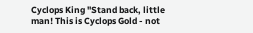Cyclops King "Stand back, little man! This is Cyclops Gold - not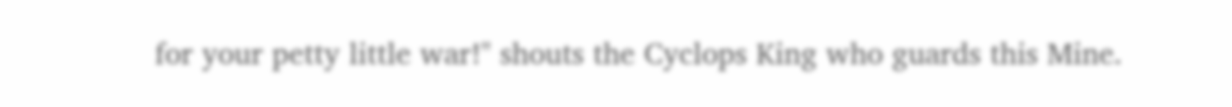for your petty little war!" shouts the Cyclops King who guards this Mine.